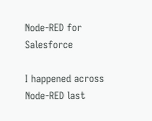Node-RED for Salesforce

I happened across Node-RED last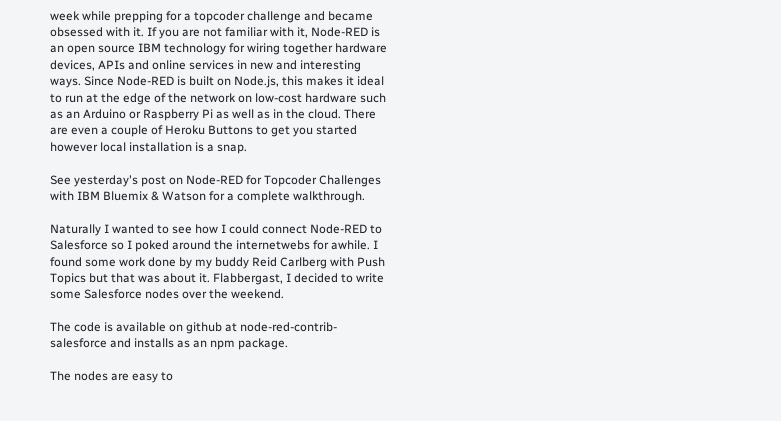week while prepping for a topcoder challenge and became obsessed with it. If you are not familiar with it, Node-RED is an open source IBM technology for wiring together hardware devices, APIs and online services in new and interesting ways. Since Node-RED is built on Node.js, this makes it ideal to run at the edge of the network on low-cost hardware such as an Arduino or Raspberry Pi as well as in the cloud. There are even a couple of Heroku Buttons to get you started however local installation is a snap.

See yesterday's post on Node-RED for Topcoder Challenges with IBM Bluemix & Watson for a complete walkthrough.

Naturally I wanted to see how I could connect Node-RED to Salesforce so I poked around the internetwebs for awhile. I found some work done by my buddy Reid Carlberg with Push Topics but that was about it. Flabbergast, I decided to write some Salesforce nodes over the weekend.

The code is available on github at node-red-contrib-salesforce and installs as an npm package.

The nodes are easy to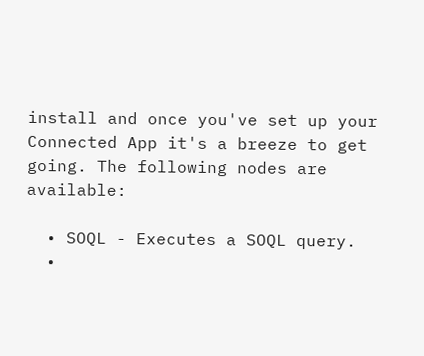install and once you've set up your Connected App it's a breeze to get going. The following nodes are available:

  • SOQL - Executes a SOQL query.
  •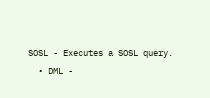SOSL - Executes a SOSL query.
  • DML -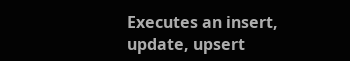Executes an insert, update, upsert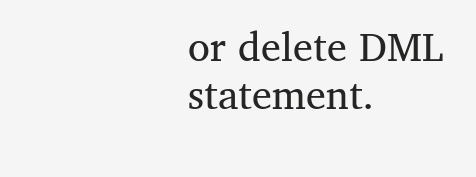or delete DML statement.